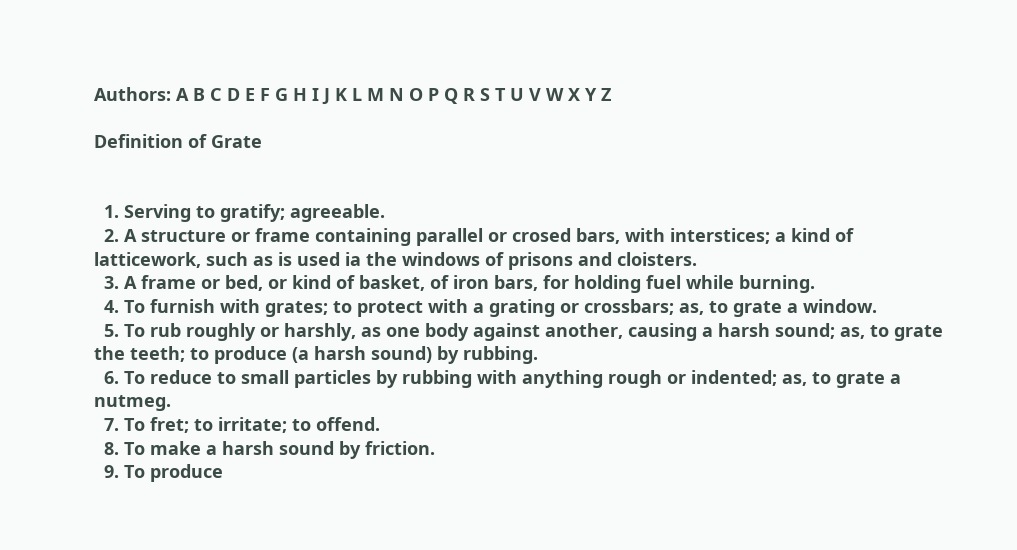Authors: A B C D E F G H I J K L M N O P Q R S T U V W X Y Z

Definition of Grate


  1. Serving to gratify; agreeable.
  2. A structure or frame containing parallel or crosed bars, with interstices; a kind of latticework, such as is used ia the windows of prisons and cloisters.
  3. A frame or bed, or kind of basket, of iron bars, for holding fuel while burning.
  4. To furnish with grates; to protect with a grating or crossbars; as, to grate a window.
  5. To rub roughly or harshly, as one body against another, causing a harsh sound; as, to grate the teeth; to produce (a harsh sound) by rubbing.
  6. To reduce to small particles by rubbing with anything rough or indented; as, to grate a nutmeg.
  7. To fret; to irritate; to offend.
  8. To make a harsh sound by friction.
  9. To produce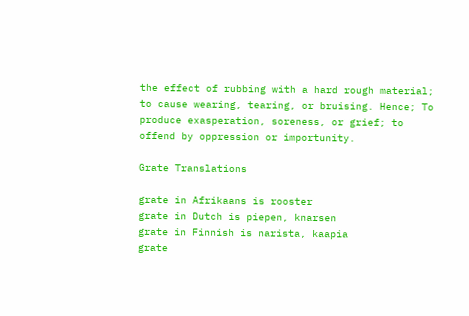the effect of rubbing with a hard rough material; to cause wearing, tearing, or bruising. Hence; To produce exasperation, soreness, or grief; to offend by oppression or importunity.

Grate Translations

grate in Afrikaans is rooster
grate in Dutch is piepen, knarsen
grate in Finnish is narista, kaapia
grate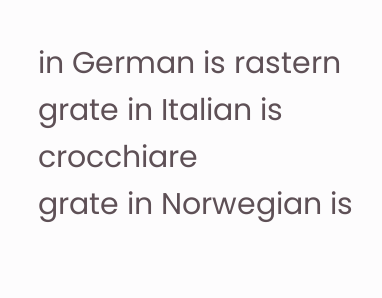in German is rastern
grate in Italian is crocchiare
grate in Norwegian is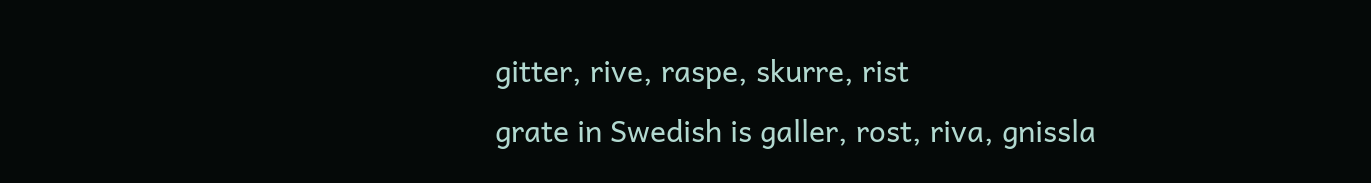gitter, rive, raspe, skurre, rist
grate in Swedish is galler, rost, riva, gnissla